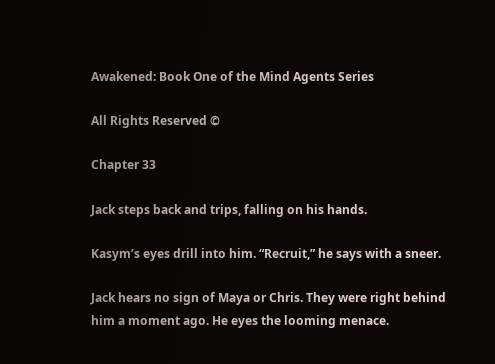Awakened: Book One of the Mind Agents Series

All Rights Reserved ©

Chapter 33

Jack steps back and trips, falling on his hands.

Kasym’s eyes drill into him. “Recruit,” he says with a sneer.

Jack hears no sign of Maya or Chris. They were right behind him a moment ago. He eyes the looming menace.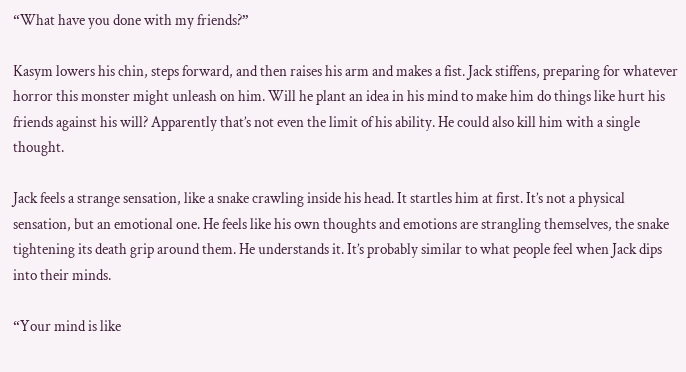“What have you done with my friends?”

Kasym lowers his chin, steps forward, and then raises his arm and makes a fist. Jack stiffens, preparing for whatever horror this monster might unleash on him. Will he plant an idea in his mind to make him do things like hurt his friends against his will? Apparently that’s not even the limit of his ability. He could also kill him with a single thought.

Jack feels a strange sensation, like a snake crawling inside his head. It startles him at first. It’s not a physical sensation, but an emotional one. He feels like his own thoughts and emotions are strangling themselves, the snake tightening its death grip around them. He understands it. It’s probably similar to what people feel when Jack dips into their minds.

“Your mind is like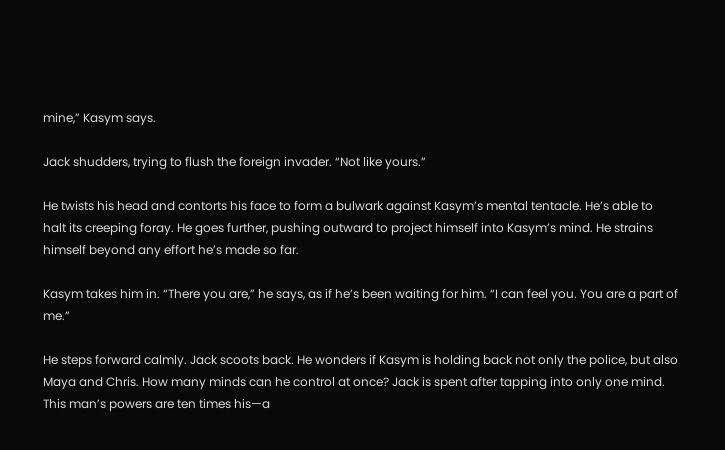mine,” Kasym says.

Jack shudders, trying to flush the foreign invader. “Not like yours.”

He twists his head and contorts his face to form a bulwark against Kasym’s mental tentacle. He’s able to halt its creeping foray. He goes further, pushing outward to project himself into Kasym’s mind. He strains himself beyond any effort he’s made so far.

Kasym takes him in. “There you are,” he says, as if he’s been waiting for him. “I can feel you. You are a part of me.”

He steps forward calmly. Jack scoots back. He wonders if Kasym is holding back not only the police, but also Maya and Chris. How many minds can he control at once? Jack is spent after tapping into only one mind. This man’s powers are ten times his—a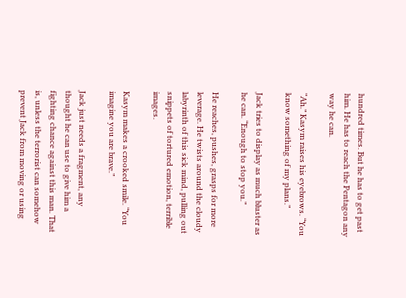hundred times. But he has to get past him. He has to reach the Pentagon any way he can.

“Ah.” Kasym raises his eyebrows. “You know something of my plans.”

Jack tries to display as much bluster as he can. “Enough to stop you.”

He reaches, pushes, grasps for more leverage. He twists around the cloudy labyrinth of this sick mind, pulling out snippets of tortured emotion, terrible images.

Kasym makes a crooked smile. “You imagine you are brave.”

Jack just needs a fragment, any thought he can use to give him a fighting chance against this man. That is, unless the terrorist can somehow prevent Jack from moving or using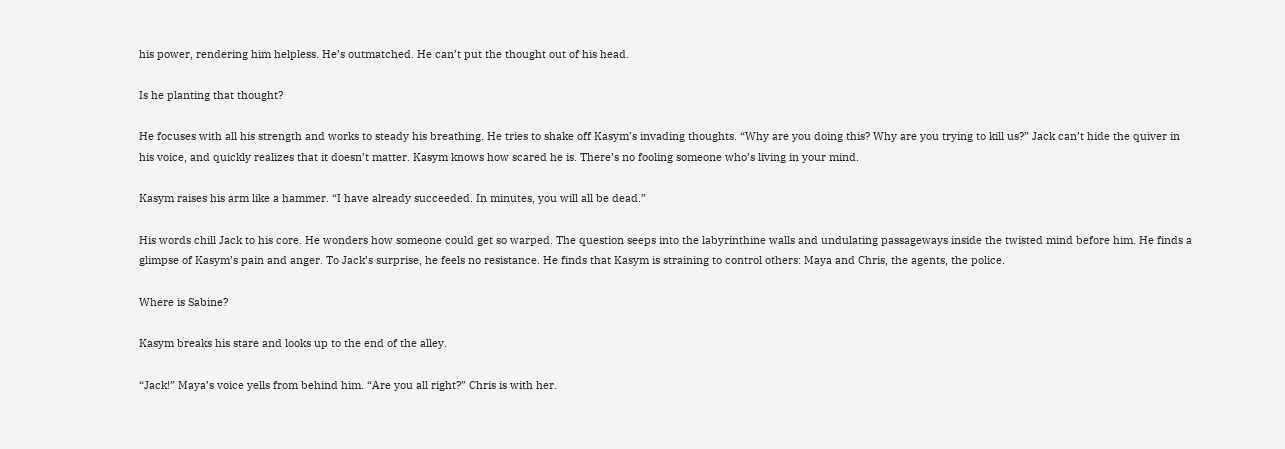his power, rendering him helpless. He’s outmatched. He can’t put the thought out of his head.

Is he planting that thought?

He focuses with all his strength and works to steady his breathing. He tries to shake off Kasym’s invading thoughts. “Why are you doing this? Why are you trying to kill us?” Jack can’t hide the quiver in his voice, and quickly realizes that it doesn’t matter. Kasym knows how scared he is. There’s no fooling someone who’s living in your mind.

Kasym raises his arm like a hammer. “I have already succeeded. In minutes, you will all be dead.”

His words chill Jack to his core. He wonders how someone could get so warped. The question seeps into the labyrinthine walls and undulating passageways inside the twisted mind before him. He finds a glimpse of Kasym’s pain and anger. To Jack’s surprise, he feels no resistance. He finds that Kasym is straining to control others: Maya and Chris, the agents, the police.

Where is Sabine?

Kasym breaks his stare and looks up to the end of the alley.

“Jack!” Maya’s voice yells from behind him. “Are you all right?” Chris is with her.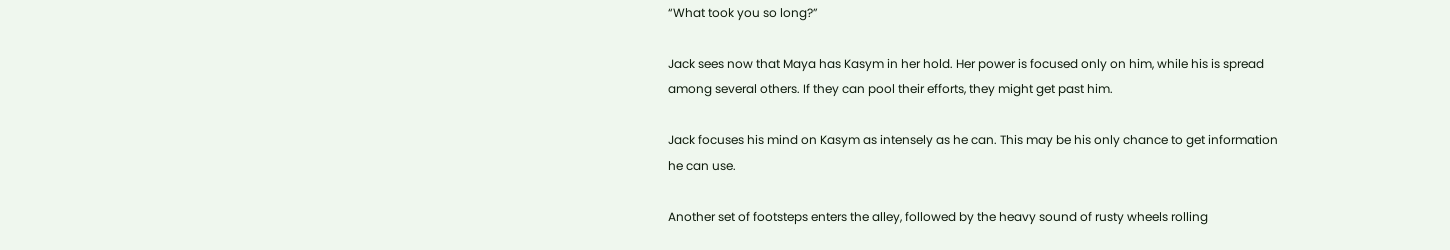“What took you so long?”

Jack sees now that Maya has Kasym in her hold. Her power is focused only on him, while his is spread among several others. If they can pool their efforts, they might get past him.

Jack focuses his mind on Kasym as intensely as he can. This may be his only chance to get information he can use.

Another set of footsteps enters the alley, followed by the heavy sound of rusty wheels rolling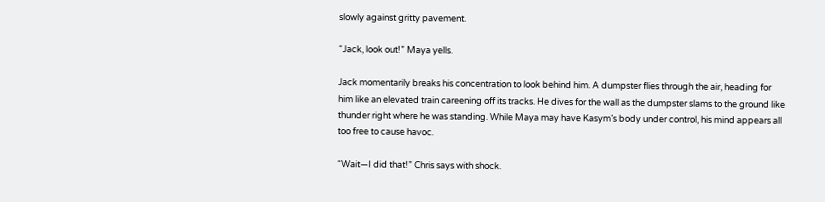slowly against gritty pavement.

“Jack, look out!” Maya yells.

Jack momentarily breaks his concentration to look behind him. A dumpster flies through the air, heading for him like an elevated train careening off its tracks. He dives for the wall as the dumpster slams to the ground like thunder right where he was standing. While Maya may have Kasym’s body under control, his mind appears all too free to cause havoc.

“Wait—I did that!” Chris says with shock.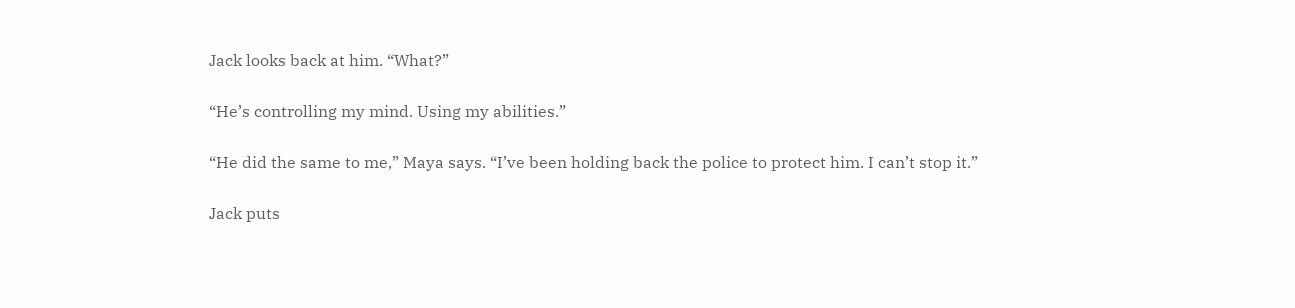Jack looks back at him. “What?”

“He’s controlling my mind. Using my abilities.”

“He did the same to me,” Maya says. “I’ve been holding back the police to protect him. I can’t stop it.”

Jack puts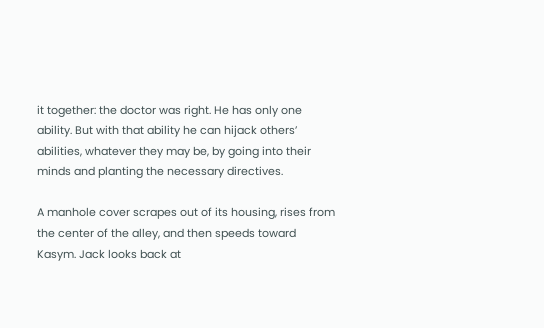it together: the doctor was right. He has only one ability. But with that ability he can hijack others’ abilities, whatever they may be, by going into their minds and planting the necessary directives.

A manhole cover scrapes out of its housing, rises from the center of the alley, and then speeds toward Kasym. Jack looks back at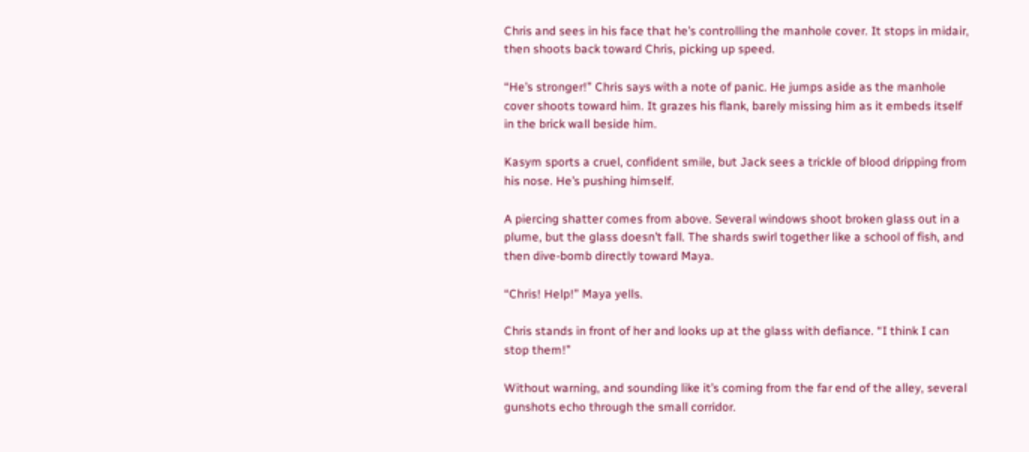Chris and sees in his face that he’s controlling the manhole cover. It stops in midair, then shoots back toward Chris, picking up speed.

“He’s stronger!” Chris says with a note of panic. He jumps aside as the manhole cover shoots toward him. It grazes his flank, barely missing him as it embeds itself in the brick wall beside him.

Kasym sports a cruel, confident smile, but Jack sees a trickle of blood dripping from his nose. He’s pushing himself.

A piercing shatter comes from above. Several windows shoot broken glass out in a plume, but the glass doesn’t fall. The shards swirl together like a school of fish, and then dive-bomb directly toward Maya.

“Chris! Help!” Maya yells.

Chris stands in front of her and looks up at the glass with defiance. “I think I can stop them!”

Without warning, and sounding like it’s coming from the far end of the alley, several gunshots echo through the small corridor.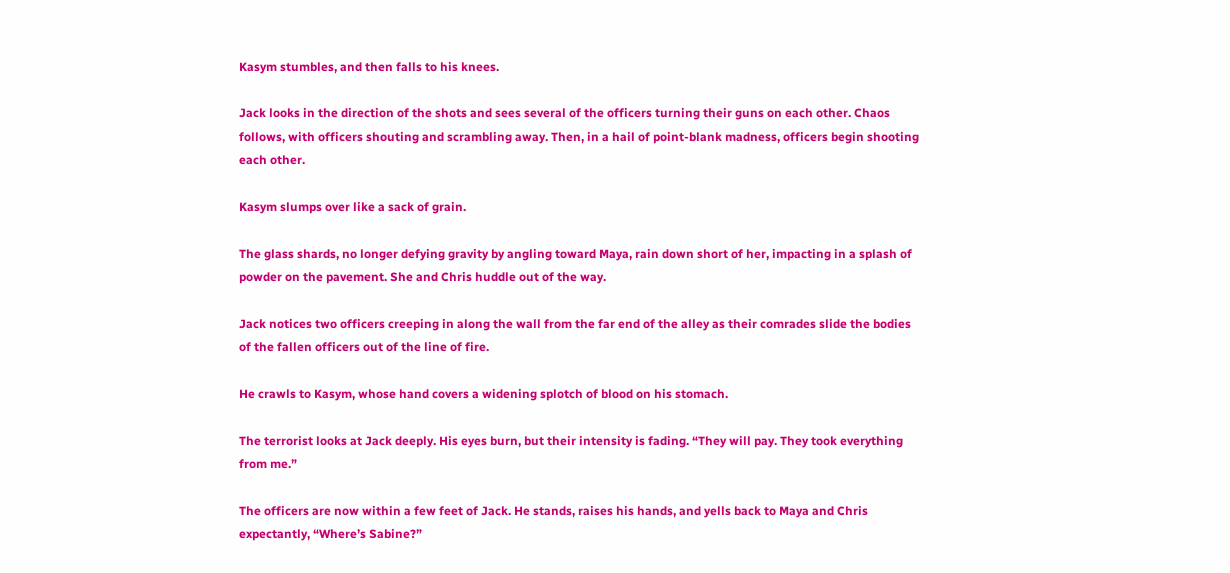Kasym stumbles, and then falls to his knees.

Jack looks in the direction of the shots and sees several of the officers turning their guns on each other. Chaos follows, with officers shouting and scrambling away. Then, in a hail of point-blank madness, officers begin shooting each other.

Kasym slumps over like a sack of grain.

The glass shards, no longer defying gravity by angling toward Maya, rain down short of her, impacting in a splash of powder on the pavement. She and Chris huddle out of the way.

Jack notices two officers creeping in along the wall from the far end of the alley as their comrades slide the bodies of the fallen officers out of the line of fire.

He crawls to Kasym, whose hand covers a widening splotch of blood on his stomach.

The terrorist looks at Jack deeply. His eyes burn, but their intensity is fading. “They will pay. They took everything from me.”

The officers are now within a few feet of Jack. He stands, raises his hands, and yells back to Maya and Chris expectantly, “Where’s Sabine?”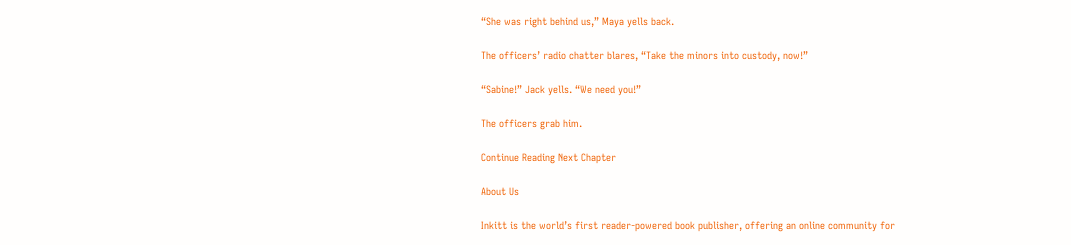“She was right behind us,” Maya yells back.

The officers’ radio chatter blares, “Take the minors into custody, now!”

“Sabine!” Jack yells. “We need you!”

The officers grab him.

Continue Reading Next Chapter

About Us

Inkitt is the world’s first reader-powered book publisher, offering an online community for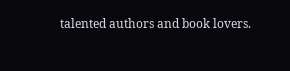talented authors and book lovers.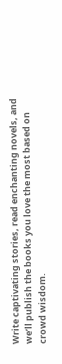Write captivating stories, read enchanting novels, and we’ll publish the books you love the most based on crowd wisdom.